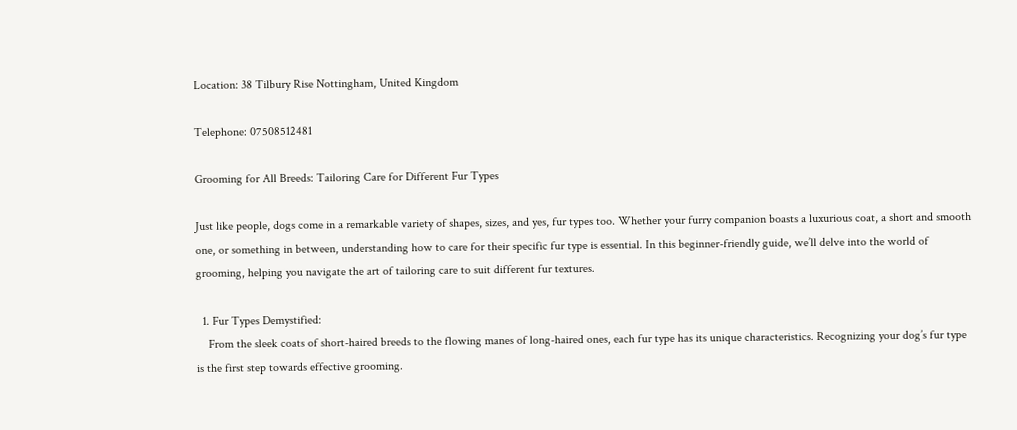Location: 38 Tilbury Rise Nottingham, United Kingdom

Telephone: 07508512481

Grooming for All Breeds: Tailoring Care for Different Fur Types

Just like people, dogs come in a remarkable variety of shapes, sizes, and yes, fur types too. Whether your furry companion boasts a luxurious coat, a short and smooth one, or something in between, understanding how to care for their specific fur type is essential. In this beginner-friendly guide, we’ll delve into the world of grooming, helping you navigate the art of tailoring care to suit different fur textures.

  1. Fur Types Demystified:
    From the sleek coats of short-haired breeds to the flowing manes of long-haired ones, each fur type has its unique characteristics. Recognizing your dog’s fur type is the first step towards effective grooming.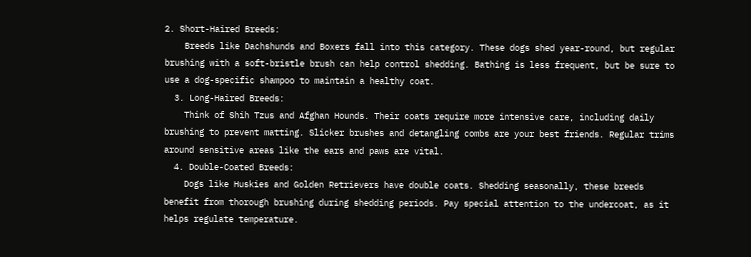2. Short-Haired Breeds:
    Breeds like Dachshunds and Boxers fall into this category. These dogs shed year-round, but regular brushing with a soft-bristle brush can help control shedding. Bathing is less frequent, but be sure to use a dog-specific shampoo to maintain a healthy coat.
  3. Long-Haired Breeds:
    Think of Shih Tzus and Afghan Hounds. Their coats require more intensive care, including daily brushing to prevent matting. Slicker brushes and detangling combs are your best friends. Regular trims around sensitive areas like the ears and paws are vital.
  4. Double-Coated Breeds:
    Dogs like Huskies and Golden Retrievers have double coats. Shedding seasonally, these breeds benefit from thorough brushing during shedding periods. Pay special attention to the undercoat, as it helps regulate temperature.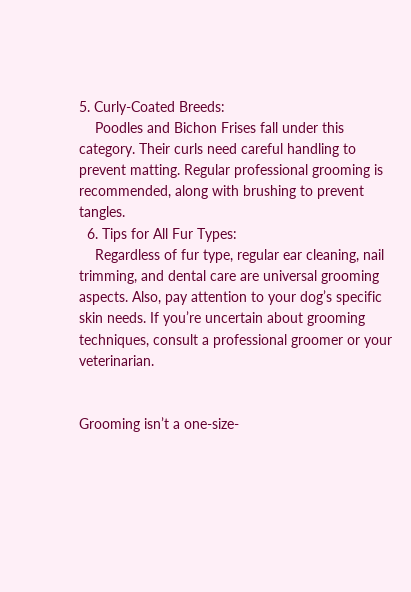5. Curly-Coated Breeds:
    Poodles and Bichon Frises fall under this category. Their curls need careful handling to prevent matting. Regular professional grooming is recommended, along with brushing to prevent tangles.
  6. Tips for All Fur Types:
    Regardless of fur type, regular ear cleaning, nail trimming, and dental care are universal grooming aspects. Also, pay attention to your dog’s specific skin needs. If you’re uncertain about grooming techniques, consult a professional groomer or your veterinarian.


Grooming isn’t a one-size-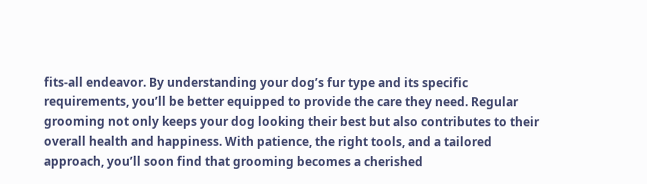fits-all endeavor. By understanding your dog’s fur type and its specific requirements, you’ll be better equipped to provide the care they need. Regular grooming not only keeps your dog looking their best but also contributes to their overall health and happiness. With patience, the right tools, and a tailored approach, you’ll soon find that grooming becomes a cherished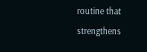routine that strengthens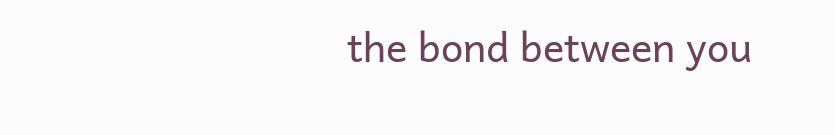the bond between you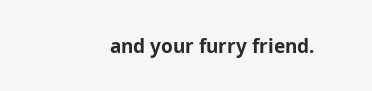and your furry friend.